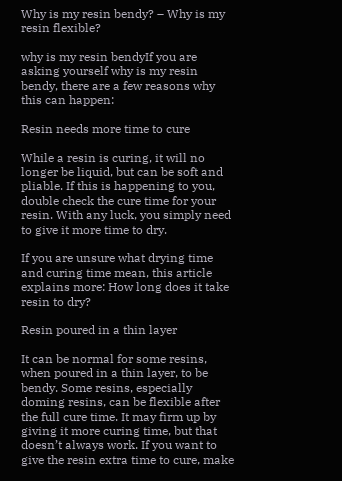Why is my resin bendy? – Why is my resin flexible?

why is my resin bendyIf you are asking yourself why is my resin bendy, there are a few reasons why this can happen:

Resin needs more time to cure

While a resin is curing, it will no longer be liquid, but can be soft and pliable. If this is happening to you, double check the cure time for your resin. With any luck, you simply need to give it more time to dry.

If you are unsure what drying time and curing time mean, this article explains more: How long does it take resin to dry?

Resin poured in a thin layer

It can be normal for some resins, when poured in a thin layer, to be bendy. Some resins, especially doming resins, can be flexible after the full cure time. It may firm up by giving it more curing time, but that doesn’t always work. If you want to give the resin extra time to cure, make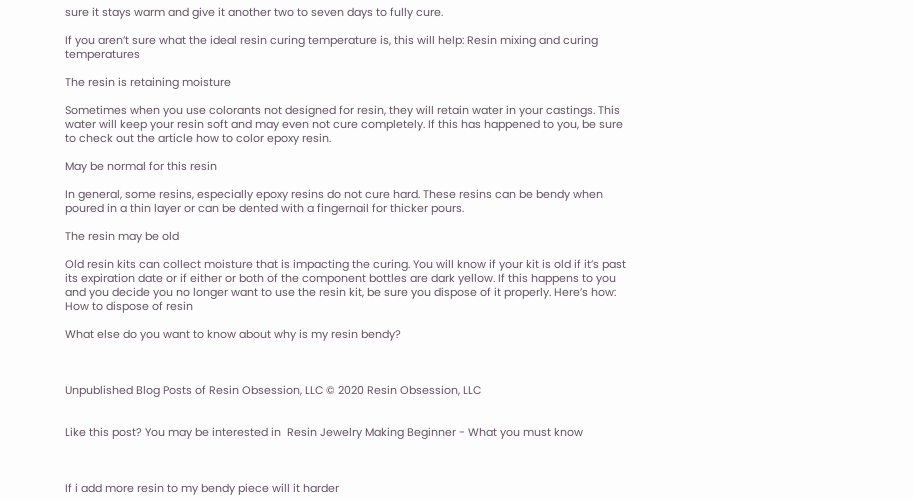sure it stays warm and give it another two to seven days to fully cure.

If you aren’t sure what the ideal resin curing temperature is, this will help: Resin mixing and curing temperatures

The resin is retaining moisture

Sometimes when you use colorants not designed for resin, they will retain water in your castings. This water will keep your resin soft and may even not cure completely. If this has happened to you, be sure to check out the article how to color epoxy resin.

May be normal for this resin

In general, some resins, especially epoxy resins do not cure hard. These resins can be bendy when poured in a thin layer or can be dented with a fingernail for thicker pours.

The resin may be old

Old resin kits can collect moisture that is impacting the curing. You will know if your kit is old if it’s past its expiration date or if either or both of the component bottles are dark yellow. If this happens to you and you decide you no longer want to use the resin kit, be sure you dispose of it properly. Here’s how: How to dispose of resin

What else do you want to know about why is my resin bendy?



Unpublished Blog Posts of Resin Obsession, LLC © 2020 Resin Obsession, LLC


Like this post? You may be interested in  Resin Jewelry Making Beginner - What you must know



If i add more resin to my bendy piece will it harder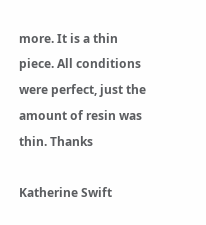more. It is a thin piece. All conditions were perfect, just the amount of resin was thin. Thanks

Katherine Swift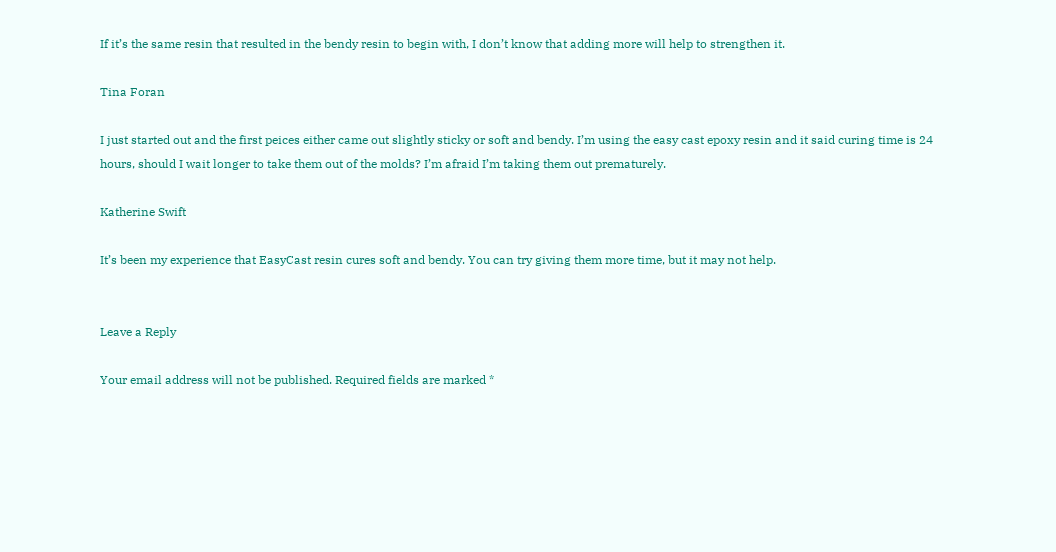If it’s the same resin that resulted in the bendy resin to begin with, I don’t know that adding more will help to strengthen it.

Tina Foran

I just started out and the first peices either came out slightly sticky or soft and bendy. I’m using the easy cast epoxy resin and it said curing time is 24 hours, should I wait longer to take them out of the molds? I’m afraid I’m taking them out prematurely.

Katherine Swift

It’s been my experience that EasyCast resin cures soft and bendy. You can try giving them more time, but it may not help.


Leave a Reply

Your email address will not be published. Required fields are marked *